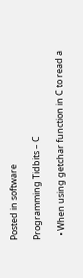Posted in software

Programming Tidbits – C

  • When using getchar function in C to read a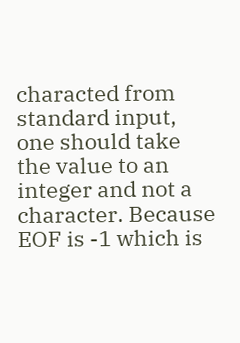characted from standard input, one should take the value to an integer and not a character. Because EOF is -1 which is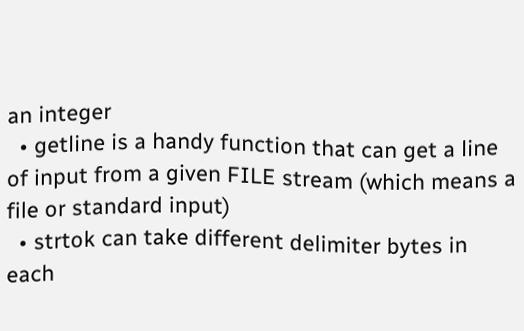an integer
  • getline is a handy function that can get a line of input from a given FILE stream (which means a file or standard input)
  • strtok can take different delimiter bytes in each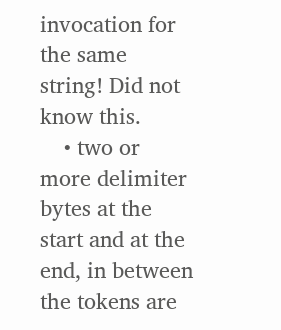invocation for the same string! Did not know this.
    • two or more delimiter bytes at the start and at the end, in between the tokens are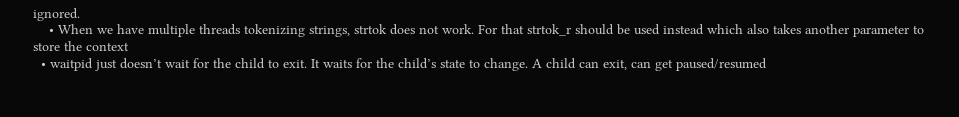ignored.
    • When we have multiple threads tokenizing strings, strtok does not work. For that strtok_r should be used instead which also takes another parameter to store the context
  • waitpid just doesn’t wait for the child to exit. It waits for the child’s state to change. A child can exit, can get paused/resumed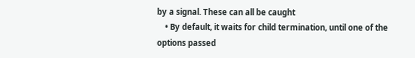by a signal. These can all be caught
    • By default, it waits for child termination, until one of the options passed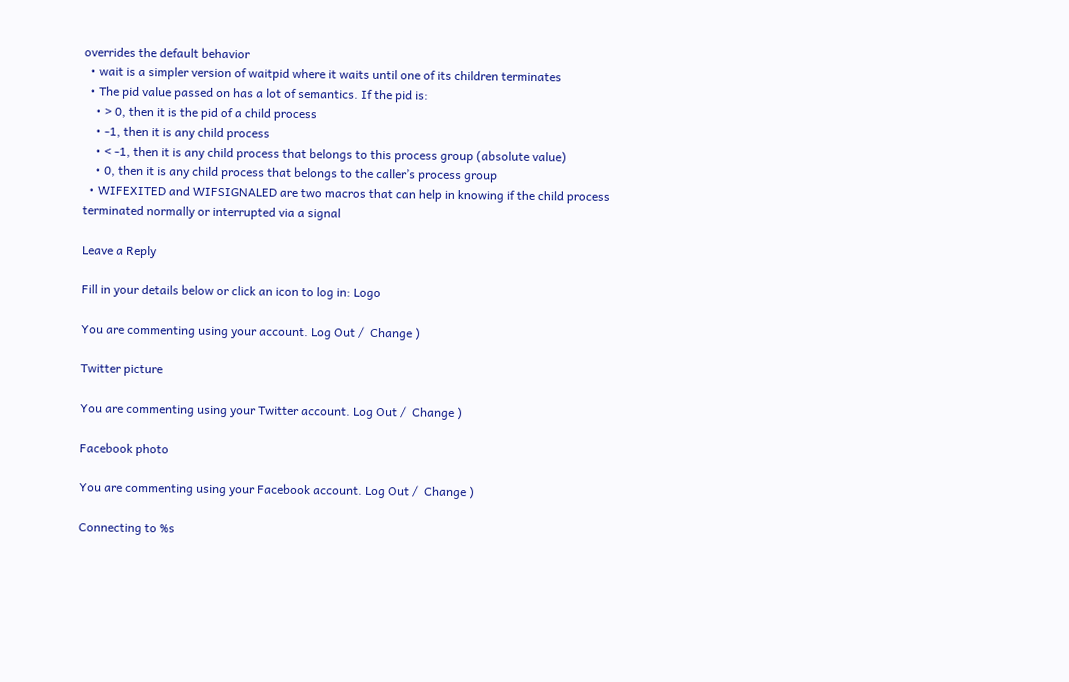overrides the default behavior
  • wait is a simpler version of waitpid where it waits until one of its children terminates
  • The pid value passed on has a lot of semantics. If the pid is:
    • > 0, then it is the pid of a child process
    • -1, then it is any child process
    • < -1, then it is any child process that belongs to this process group (absolute value)
    • 0, then it is any child process that belongs to the caller’s process group
  • WIFEXITED and WIFSIGNALED are two macros that can help in knowing if the child process terminated normally or interrupted via a signal

Leave a Reply

Fill in your details below or click an icon to log in: Logo

You are commenting using your account. Log Out /  Change )

Twitter picture

You are commenting using your Twitter account. Log Out /  Change )

Facebook photo

You are commenting using your Facebook account. Log Out /  Change )

Connecting to %s